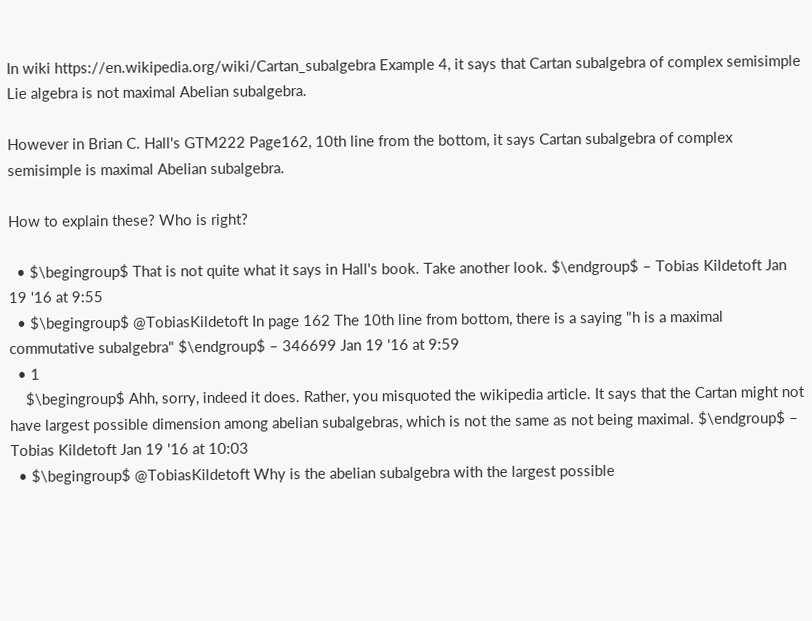In wiki https://en.wikipedia.org/wiki/Cartan_subalgebra Example 4, it says that Cartan subalgebra of complex semisimple Lie algebra is not maximal Abelian subalgebra.

However in Brian C. Hall's GTM222 Page162, 10th line from the bottom, it says Cartan subalgebra of complex semisimple is maximal Abelian subalgebra.

How to explain these? Who is right?

  • $\begingroup$ That is not quite what it says in Hall's book. Take another look. $\endgroup$ – Tobias Kildetoft Jan 19 '16 at 9:55
  • $\begingroup$ @TobiasKildetoft In page 162 The 10th line from bottom, there is a saying "h is a maximal commutative subalgebra" $\endgroup$ – 346699 Jan 19 '16 at 9:59
  • 1
    $\begingroup$ Ahh, sorry, indeed it does. Rather, you misquoted the wikipedia article. It says that the Cartan might not have largest possible dimension among abelian subalgebras, which is not the same as not being maximal. $\endgroup$ – Tobias Kildetoft Jan 19 '16 at 10:03
  • $\begingroup$ @TobiasKildetoft Why is the abelian subalgebra with the largest possible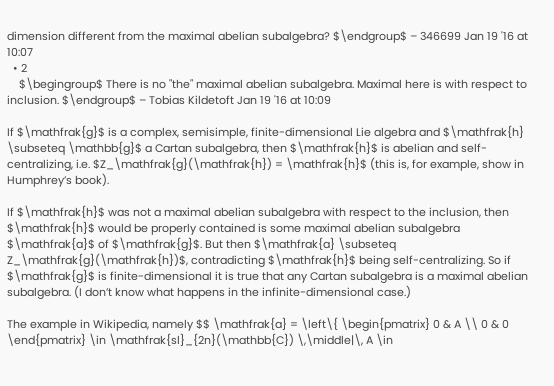dimension different from the maximal abelian subalgebra? $\endgroup$ – 346699 Jan 19 '16 at 10:07
  • 2
    $\begingroup$ There is no "the" maximal abelian subalgebra. Maximal here is with respect to inclusion. $\endgroup$ – Tobias Kildetoft Jan 19 '16 at 10:09

If $\mathfrak{g}$ is a complex, semisimple, finite-dimensional Lie algebra and $\mathfrak{h} \subseteq \mathbb{g}$ a Cartan subalgebra, then $\mathfrak{h}$ is abelian and self-centralizing, i.e. $Z_\mathfrak{g}(\mathfrak{h}) = \mathfrak{h}$ (this is, for example, show in Humphrey’s book).

If $\mathfrak{h}$ was not a maximal abelian subalgebra with respect to the inclusion, then $\mathfrak{h}$ would be properly contained is some maximal abelian subalgebra $\mathfrak{a}$ of $\mathfrak{g}$. But then $\mathfrak{a} \subseteq Z_\mathfrak{g}(\mathfrak{h})$, contradicting $\mathfrak{h}$ being self-centralizing. So if $\mathfrak{g}$ is finite-dimensional it is true that any Cartan subalgebra is a maximal abelian subalgebra. (I don’t know what happens in the infinite-dimensional case.)

The example in Wikipedia, namely $$ \mathfrak{a} = \left\{ \begin{pmatrix} 0 & A \\ 0 & 0 \end{pmatrix} \in \mathfrak{sl}_{2n}(\mathbb{C}) \,\middle|\, A \in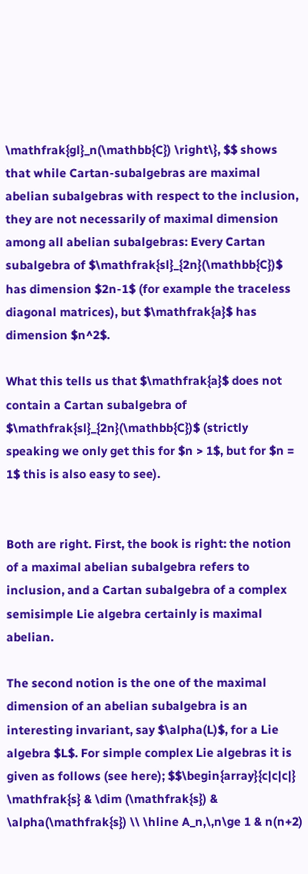\mathfrak{gl}_n(\mathbb{C}) \right\}, $$ shows that while Cartan-subalgebras are maximal abelian subalgebras with respect to the inclusion, they are not necessarily of maximal dimension among all abelian subalgebras: Every Cartan subalgebra of $\mathfrak{sl}_{2n}(\mathbb{C})$ has dimension $2n-1$ (for example the traceless diagonal matrices), but $\mathfrak{a}$ has dimension $n^2$.

What this tells us that $\mathfrak{a}$ does not contain a Cartan subalgebra of $\mathfrak{sl}_{2n}(\mathbb{C})$ (strictly speaking we only get this for $n > 1$, but for $n = 1$ this is also easy to see).


Both are right. First, the book is right: the notion of a maximal abelian subalgebra refers to inclusion, and a Cartan subalgebra of a complex semisimple Lie algebra certainly is maximal abelian.

The second notion is the one of the maximal dimension of an abelian subalgebra is an interesting invariant, say $\alpha(L)$, for a Lie algebra $L$. For simple complex Lie algebras it is given as follows (see here); $$\begin{array}{c|c|c|} \mathfrak{s} & \dim (\mathfrak{s}) & \alpha(\mathfrak{s}) \\ \hline A_n,\,n\ge 1 & n(n+2)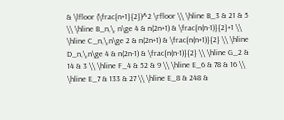& \lfloor (\frac{n+1}{2})^2 \rfloor \\ \hline B_3 & 21 & 5 \\ \hline B_n,\, n\ge 4 & n(2n+1) & \frac{n(n-1)}{2}+1 \\ \hline C_n,\,n\ge 2 & n(2n+1) & \frac{n(n+1)}{2} \\ \hline D_n,\,n\ge 4 & n(2n-1) & \frac{n(n-1)}{2} \\ \hline G_2 & 14 & 3 \\ \hline F_4 & 52 & 9 \\ \hline E_6 & 78 & 16 \\ \hline E_7 & 133 & 27 \\ \hline E_8 & 248 &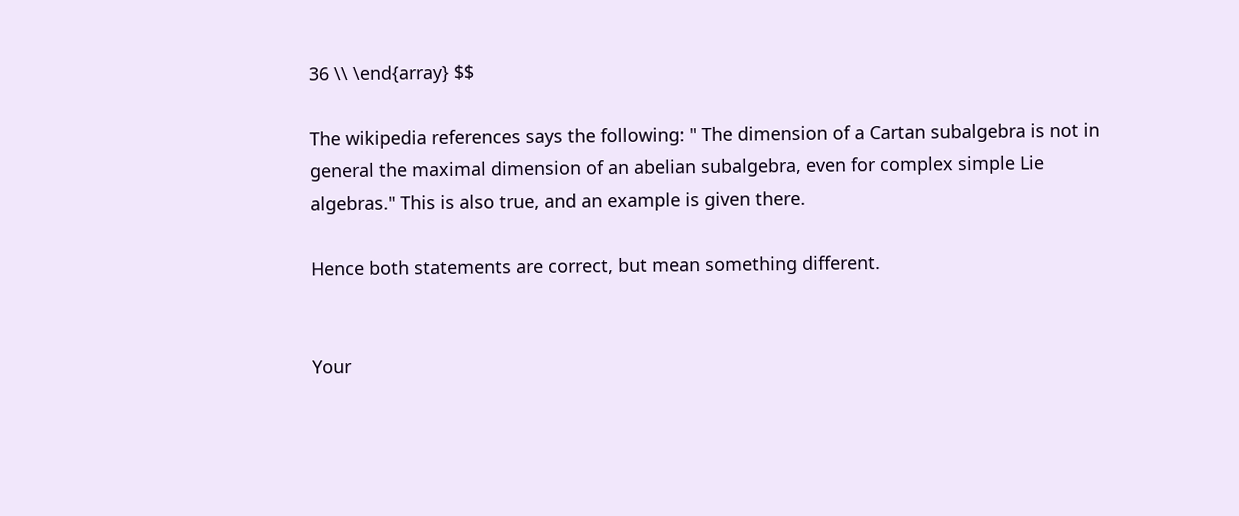36 \\ \end{array} $$

The wikipedia references says the following: " The dimension of a Cartan subalgebra is not in general the maximal dimension of an abelian subalgebra, even for complex simple Lie algebras." This is also true, and an example is given there.

Hence both statements are correct, but mean something different.


Your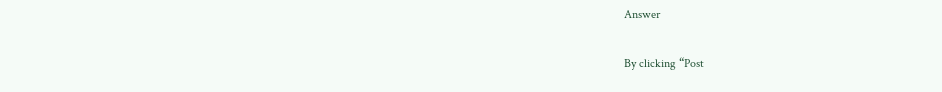Answer

By clicking “Post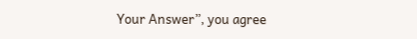Your Answer”, you agree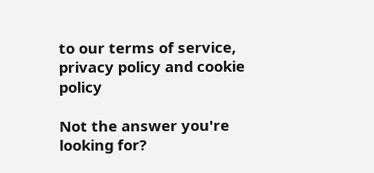to our terms of service, privacy policy and cookie policy

Not the answer you're looking for?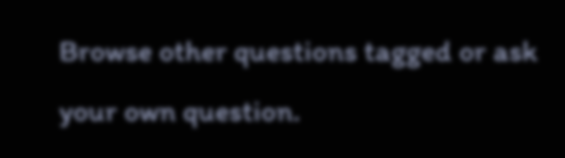Browse other questions tagged or ask your own question.